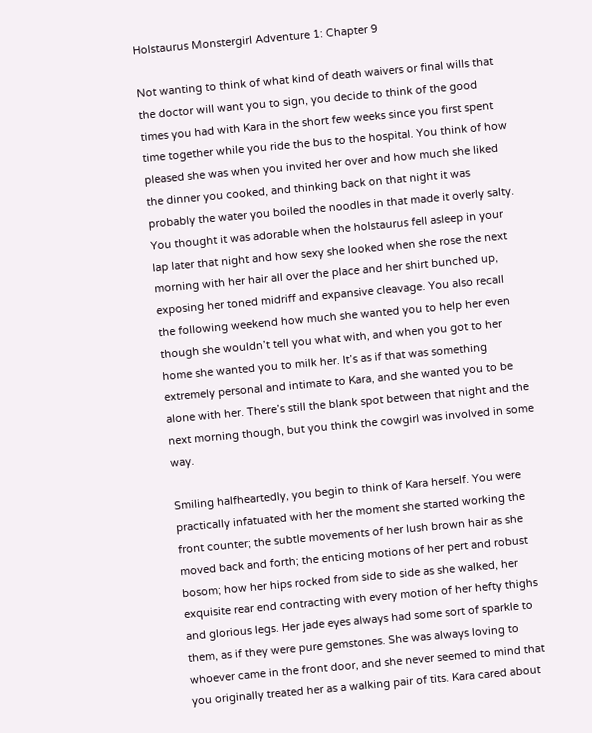Holstaurus Monstergirl Adventure 1: Chapter 9

Not wanting to think of what kind of death waivers or final wills that the doctor will want you to sign, you decide to think of the good times you had with Kara in the short few weeks since you first spent time together while you ride the bus to the hospital. You think of how pleased she was when you invited her over and how much she liked the dinner you cooked, and thinking back on that night it was probably the water you boiled the noodles in that made it overly salty. You thought it was adorable when the holstaurus fell asleep in your lap later that night and how sexy she looked when she rose the next morning with her hair all over the place and her shirt bunched up, exposing her toned midriff and expansive cleavage. You also recall the following weekend how much she wanted you to help her even though she wouldn’t tell you what with, and when you got to her home she wanted you to milk her. It’s as if that was something extremely personal and intimate to Kara, and she wanted you to be alone with her. There’s still the blank spot between that night and the next morning though, but you think the cowgirl was involved in some way.

Smiling halfheartedly, you begin to think of Kara herself. You were practically infatuated with her the moment she started working the front counter; the subtle movements of her lush brown hair as she moved back and forth; the enticing motions of her pert and robust bosom; how her hips rocked from side to side as she walked, her exquisite rear end contracting with every motion of her hefty thighs and glorious legs. Her jade eyes always had some sort of sparkle to them, as if they were pure gemstones. She was always loving to whoever came in the front door, and she never seemed to mind that you originally treated her as a walking pair of tits. Kara cared about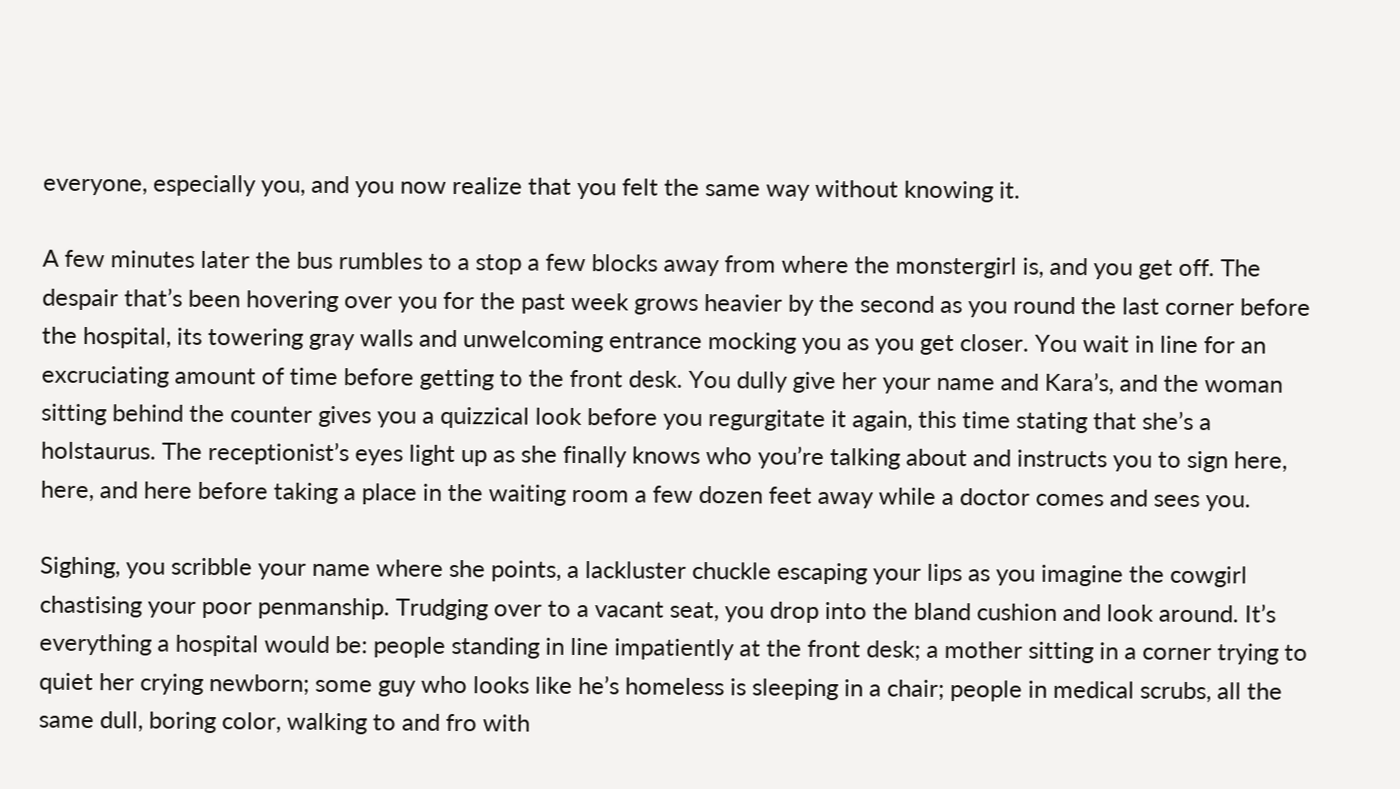everyone, especially you, and you now realize that you felt the same way without knowing it.

A few minutes later the bus rumbles to a stop a few blocks away from where the monstergirl is, and you get off. The despair that’s been hovering over you for the past week grows heavier by the second as you round the last corner before the hospital, its towering gray walls and unwelcoming entrance mocking you as you get closer. You wait in line for an excruciating amount of time before getting to the front desk. You dully give her your name and Kara’s, and the woman sitting behind the counter gives you a quizzical look before you regurgitate it again, this time stating that she’s a holstaurus. The receptionist’s eyes light up as she finally knows who you’re talking about and instructs you to sign here, here, and here before taking a place in the waiting room a few dozen feet away while a doctor comes and sees you.

Sighing, you scribble your name where she points, a lackluster chuckle escaping your lips as you imagine the cowgirl chastising your poor penmanship. Trudging over to a vacant seat, you drop into the bland cushion and look around. It’s everything a hospital would be: people standing in line impatiently at the front desk; a mother sitting in a corner trying to quiet her crying newborn; some guy who looks like he’s homeless is sleeping in a chair; people in medical scrubs, all the same dull, boring color, walking to and fro with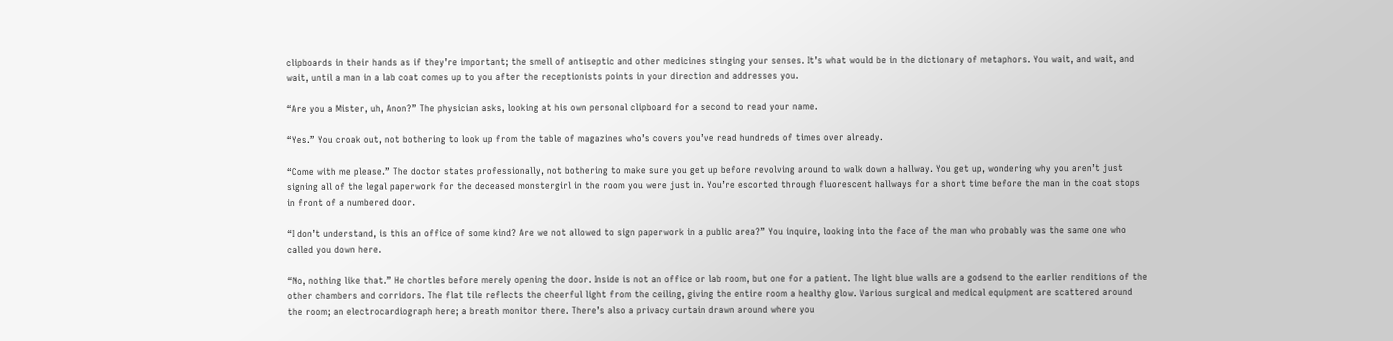clipboards in their hands as if they’re important; the smell of antiseptic and other medicines stinging your senses. It’s what would be in the dictionary of metaphors. You wait, and wait, and wait, until a man in a lab coat comes up to you after the receptionists points in your direction and addresses you.

“Are you a Mister, uh, Anon?” The physician asks, looking at his own personal clipboard for a second to read your name.

“Yes.” You croak out, not bothering to look up from the table of magazines who’s covers you’ve read hundreds of times over already.

“Come with me please.” The doctor states professionally, not bothering to make sure you get up before revolving around to walk down a hallway. You get up, wondering why you aren’t just signing all of the legal paperwork for the deceased monstergirl in the room you were just in. You’re escorted through fluorescent hallways for a short time before the man in the coat stops in front of a numbered door.

“I don’t understand, is this an office of some kind? Are we not allowed to sign paperwork in a public area?” You inquire, looking into the face of the man who probably was the same one who called you down here.

“No, nothing like that.” He chortles before merely opening the door. Inside is not an office or lab room, but one for a patient. The light blue walls are a godsend to the earlier renditions of the other chambers and corridors. The flat tile reflects the cheerful light from the ceiling, giving the entire room a healthy glow. Various surgical and medical equipment are scattered around the room; an electrocardiograph here; a breath monitor there. There’s also a privacy curtain drawn around where you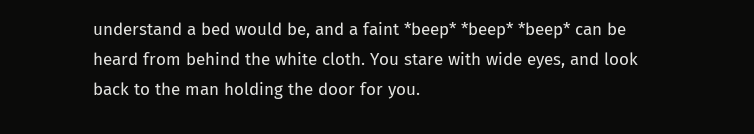understand a bed would be, and a faint *beep* *beep* *beep* can be heard from behind the white cloth. You stare with wide eyes, and look back to the man holding the door for you.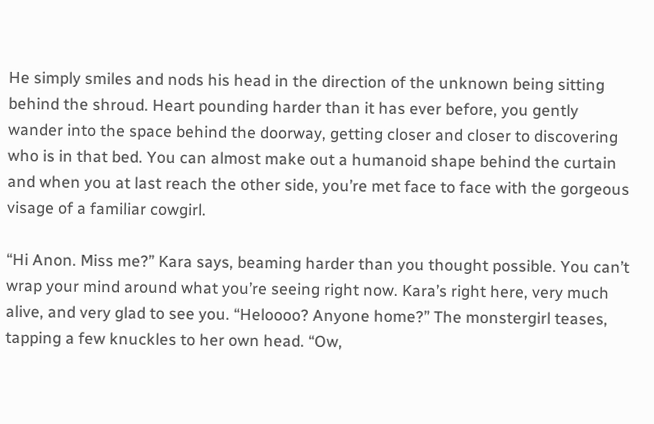He simply smiles and nods his head in the direction of the unknown being sitting behind the shroud. Heart pounding harder than it has ever before, you gently wander into the space behind the doorway, getting closer and closer to discovering who is in that bed. You can almost make out a humanoid shape behind the curtain and when you at last reach the other side, you’re met face to face with the gorgeous visage of a familiar cowgirl.

“Hi Anon. Miss me?” Kara says, beaming harder than you thought possible. You can’t wrap your mind around what you’re seeing right now. Kara’s right here, very much alive, and very glad to see you. “Heloooo? Anyone home?” The monstergirl teases, tapping a few knuckles to her own head. “Ow,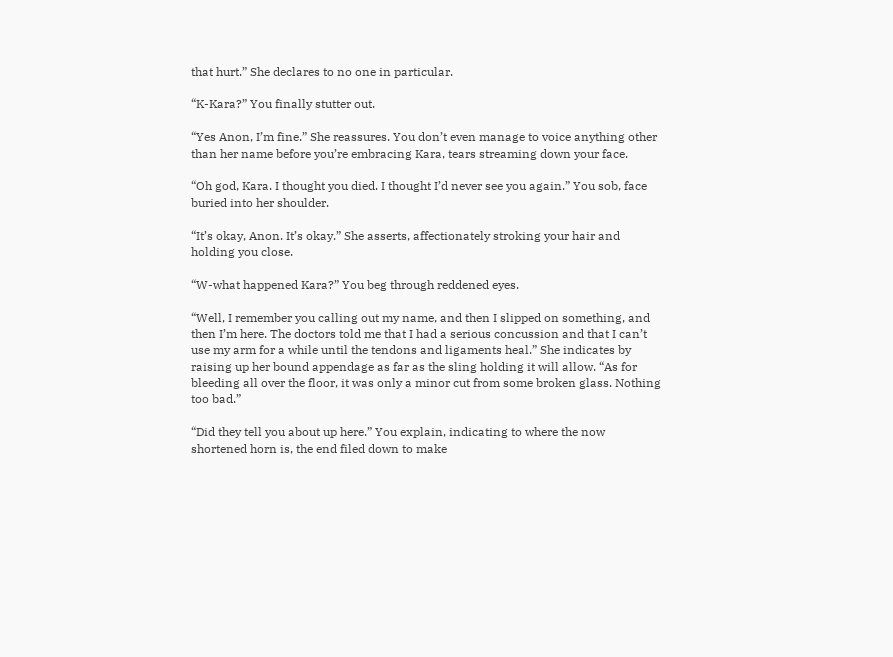that hurt.” She declares to no one in particular.

“K-Kara?” You finally stutter out.

“Yes Anon, I’m fine.” She reassures. You don’t even manage to voice anything other than her name before you’re embracing Kara, tears streaming down your face.

“Oh god, Kara. I thought you died. I thought I’d never see you again.” You sob, face buried into her shoulder.

“It’s okay, Anon. It’s okay.” She asserts, affectionately stroking your hair and holding you close.

“W-what happened Kara?” You beg through reddened eyes.

“Well, I remember you calling out my name, and then I slipped on something, and then I’m here. The doctors told me that I had a serious concussion and that I can’t use my arm for a while until the tendons and ligaments heal.” She indicates by raising up her bound appendage as far as the sling holding it will allow. “As for bleeding all over the floor, it was only a minor cut from some broken glass. Nothing too bad.”

“Did they tell you about up here.” You explain, indicating to where the now shortened horn is, the end filed down to make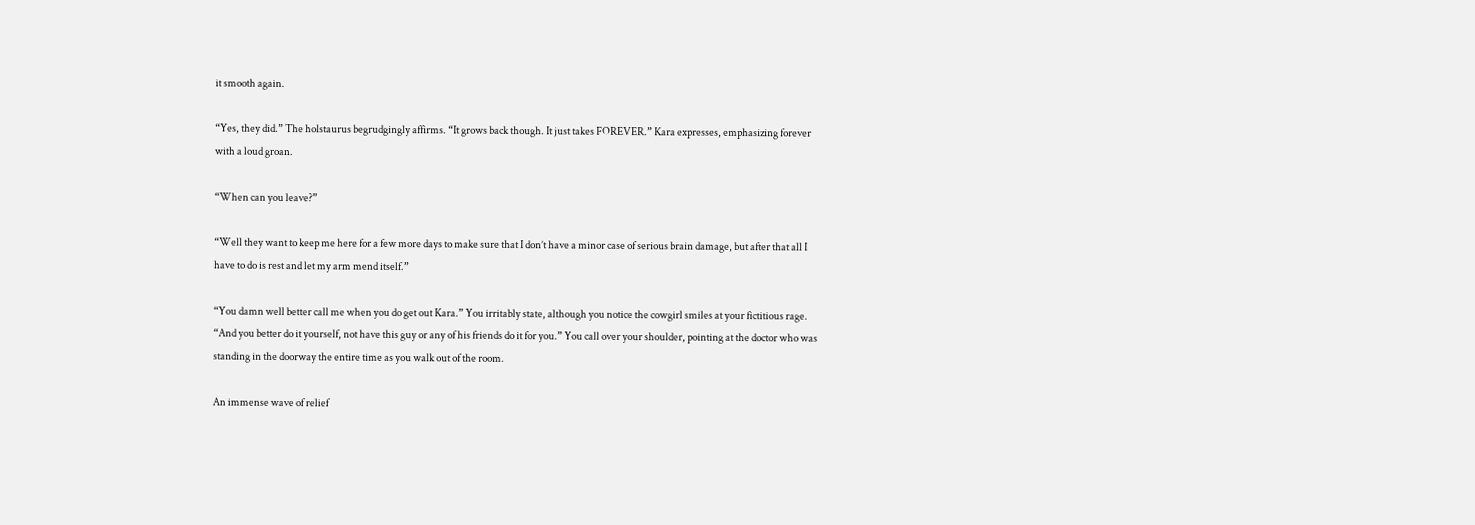it smooth again.

“Yes, they did.” The holstaurus begrudgingly affirms. “It grows back though. It just takes FOREVER.” Kara expresses, emphasizing forever with a loud groan.

“When can you leave?”

“Well they want to keep me here for a few more days to make sure that I don’t have a minor case of serious brain damage, but after that all I have to do is rest and let my arm mend itself.”

“You damn well better call me when you do get out Kara.” You irritably state, although you notice the cowgirl smiles at your fictitious rage. “And you better do it yourself, not have this guy or any of his friends do it for you.” You call over your shoulder, pointing at the doctor who was standing in the doorway the entire time as you walk out of the room.

An immense wave of relief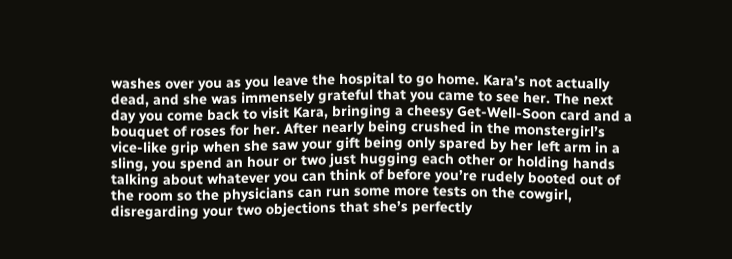washes over you as you leave the hospital to go home. Kara’s not actually dead, and she was immensely grateful that you came to see her. The next day you come back to visit Kara, bringing a cheesy Get-Well-Soon card and a bouquet of roses for her. After nearly being crushed in the monstergirl’s vice-like grip when she saw your gift being only spared by her left arm in a sling, you spend an hour or two just hugging each other or holding hands talking about whatever you can think of before you’re rudely booted out of the room so the physicians can run some more tests on the cowgirl, disregarding your two objections that she’s perfectly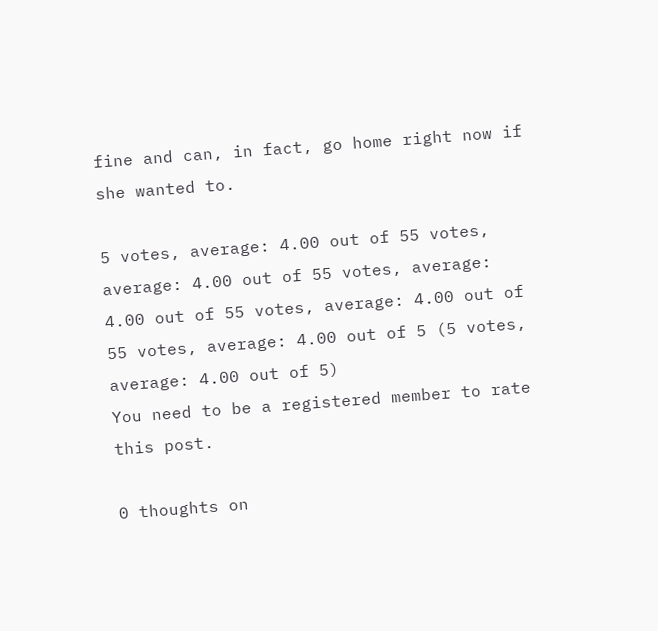fine and can, in fact, go home right now if she wanted to.

5 votes, average: 4.00 out of 55 votes, average: 4.00 out of 55 votes, average: 4.00 out of 55 votes, average: 4.00 out of 55 votes, average: 4.00 out of 5 (5 votes, average: 4.00 out of 5)
You need to be a registered member to rate this post.

0 thoughts on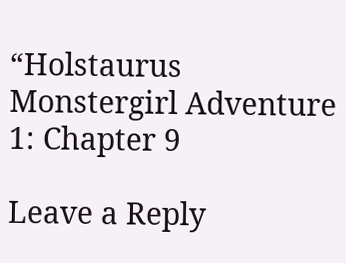“Holstaurus Monstergirl Adventure 1: Chapter 9

Leave a Reply